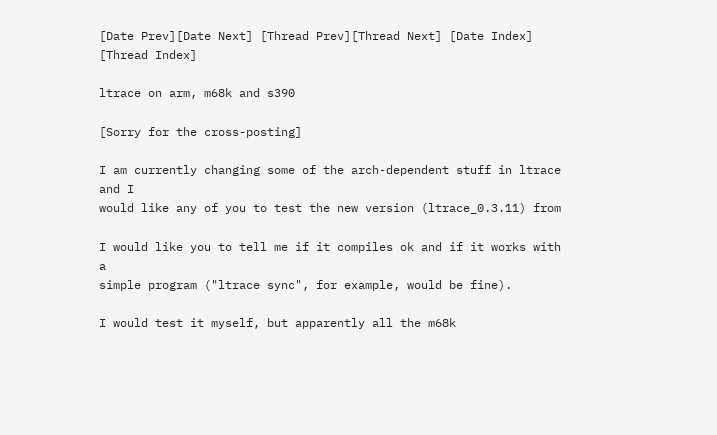[Date Prev][Date Next] [Thread Prev][Thread Next] [Date Index] [Thread Index]

ltrace on arm, m68k and s390

[Sorry for the cross-posting]

I am currently changing some of the arch-dependent stuff in ltrace and I
would like any of you to test the new version (ltrace_0.3.11) from

I would like you to tell me if it compiles ok and if it works with a
simple program ("ltrace sync", for example, would be fine).

I would test it myself, but apparently all the m68k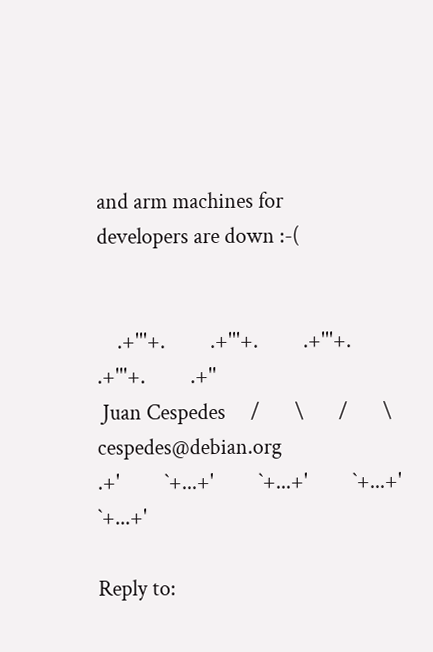and arm machines for
developers are down :-(


    .+'''+.         .+'''+.         .+'''+.         .+'''+.         .+''
 Juan Cespedes     /       \       /       \      cespedes@debian.org
.+'         `+...+'         `+...+'         `+...+'         `+...+'

Reply to: